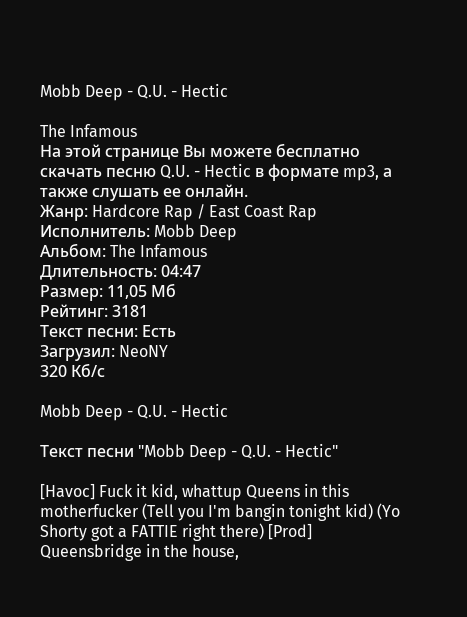Mobb Deep - Q.U. - Hectic

The Infamous
На этой странице Вы можете бесплатно скачать песню Q.U. - Hectic в формате mp3, а также слушать ее онлайн.
Жанр: Hardcore Rap / East Coast Rap
Исполнитель: Mobb Deep
Альбом: The Infamous
Длительность: 04:47
Размер: 11,05 Мб
Рейтинг: 3181
Текст песни: Есть
Загрузил: NeoNY
320 Кб/с

Mobb Deep - Q.U. - Hectic

Текст песни "Mobb Deep - Q.U. - Hectic"

[Havoc] Fuck it kid, whattup Queens in this motherfucker (Tell you I'm bangin tonight kid) (Yo Shorty got a FATTIE right there) [Prod] Queensbridge in the house,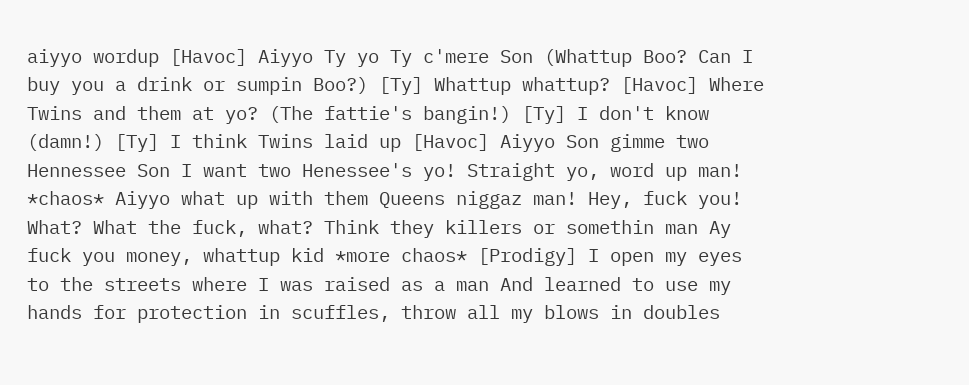aiyyo wordup [Havoc] Aiyyo Ty yo Ty c'mere Son (Whattup Boo? Can I buy you a drink or sumpin Boo?) [Ty] Whattup whattup? [Havoc] Where Twins and them at yo? (The fattie's bangin!) [Ty] I don't know (damn!) [Ty] I think Twins laid up [Havoc] Aiyyo Son gimme two Hennessee Son I want two Henessee's yo! Straight yo, word up man! *chaos* Aiyyo what up with them Queens niggaz man! Hey, fuck you! What? What the fuck, what? Think they killers or somethin man Ay fuck you money, whattup kid *more chaos* [Prodigy] I open my eyes to the streets where I was raised as a man And learned to use my hands for protection in scuffles, throw all my blows in doubles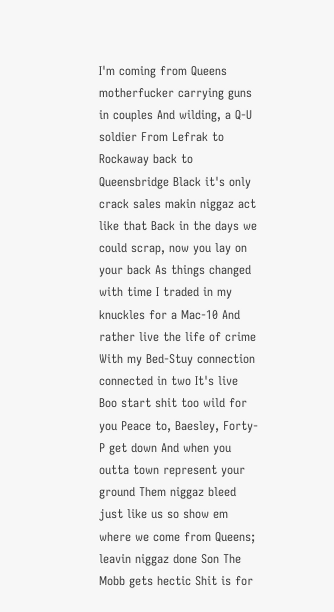I'm coming from Queens motherfucker carrying guns in couples And wilding, a Q-U soldier From Lefrak to Rockaway back to Queensbridge Black it's only crack sales makin niggaz act like that Back in the days we could scrap, now you lay on your back As things changed with time I traded in my knuckles for a Mac-10 And rather live the life of crime With my Bed-Stuy connection connected in two It's live Boo start shit too wild for you Peace to, Baesley, Forty-P get down And when you outta town represent your ground Them niggaz bleed just like us so show em where we come from Queens; leavin niggaz done Son The Mobb gets hectic Shit is for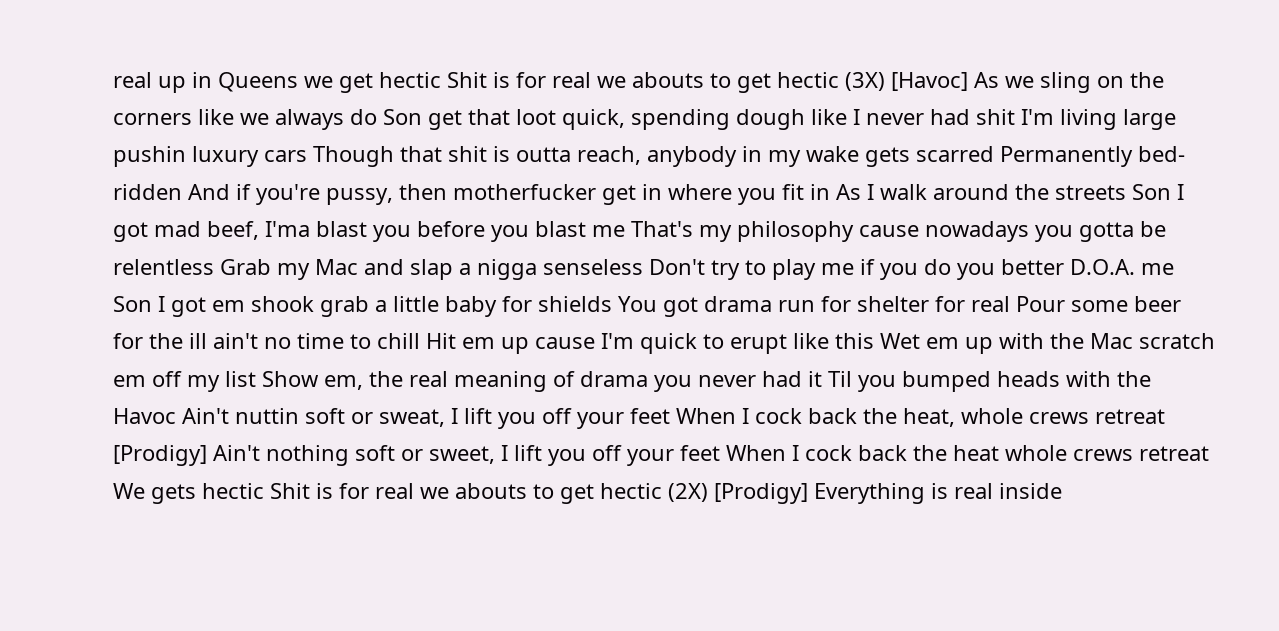real up in Queens we get hectic Shit is for real we abouts to get hectic (3X) [Havoc] As we sling on the corners like we always do Son get that loot quick, spending dough like I never had shit I'm living large pushin luxury cars Though that shit is outta reach, anybody in my wake gets scarred Permanently bed-ridden And if you're pussy, then motherfucker get in where you fit in As I walk around the streets Son I got mad beef, I'ma blast you before you blast me That's my philosophy cause nowadays you gotta be relentless Grab my Mac and slap a nigga senseless Don't try to play me if you do you better D.O.A. me Son I got em shook grab a little baby for shields You got drama run for shelter for real Pour some beer for the ill ain't no time to chill Hit em up cause I'm quick to erupt like this Wet em up with the Mac scratch em off my list Show em, the real meaning of drama you never had it Til you bumped heads with the Havoc Ain't nuttin soft or sweat, I lift you off your feet When I cock back the heat, whole crews retreat [Prodigy] Ain't nothing soft or sweet, I lift you off your feet When I cock back the heat whole crews retreat We gets hectic Shit is for real we abouts to get hectic (2X) [Prodigy] Everything is real inside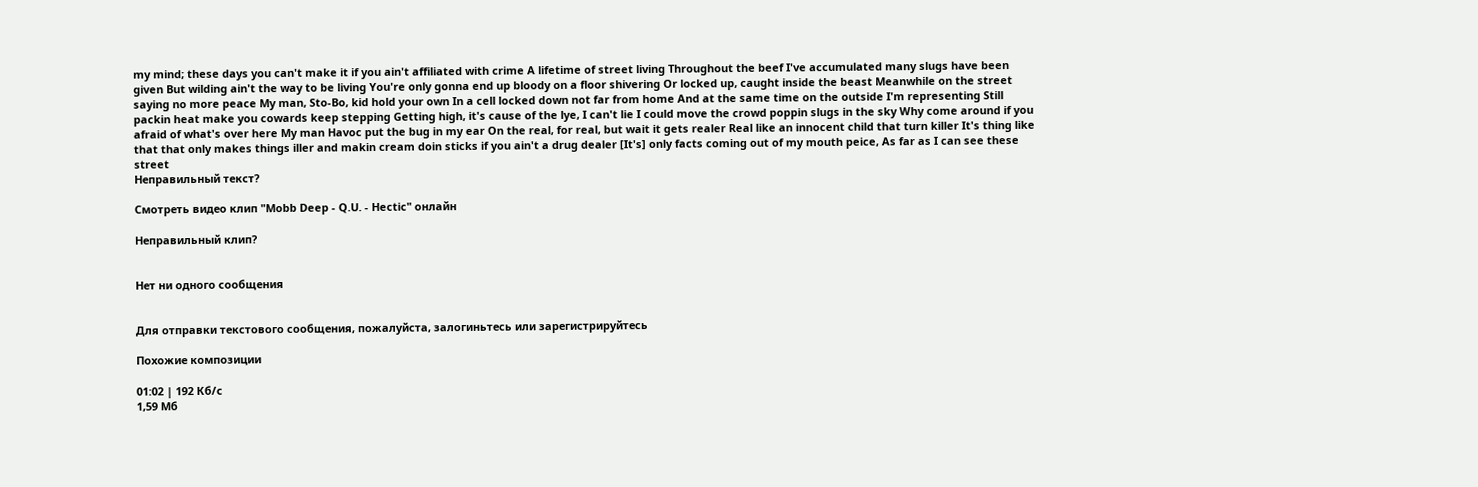my mind; these days you can't make it if you ain't affiliated with crime A lifetime of street living Throughout the beef I've accumulated many slugs have been given But wilding ain't the way to be living You're only gonna end up bloody on a floor shivering Or locked up, caught inside the beast Meanwhile on the street saying no more peace My man, Sto-Bo, kid hold your own In a cell locked down not far from home And at the same time on the outside I'm representing Still packin heat make you cowards keep stepping Getting high, it's cause of the lye, I can't lie I could move the crowd poppin slugs in the sky Why come around if you afraid of what's over here My man Havoc put the bug in my ear On the real, for real, but wait it gets realer Real like an innocent child that turn killer It's thing like that that only makes things iller and makin cream doin sticks if you ain't a drug dealer [It's] only facts coming out of my mouth peice, As far as I can see these street
Неправильный текст?

Смотреть видео клип "Mobb Deep - Q.U. - Hectic" онлайн

Неправильный клип?


Нет ни одного сообщения


Для отправки текстового сообщения, пожалуйста, залогиньтесь или зарегистрируйтесь

Похожие композиции

01:02 | 192 Кб/с
1,59 Мб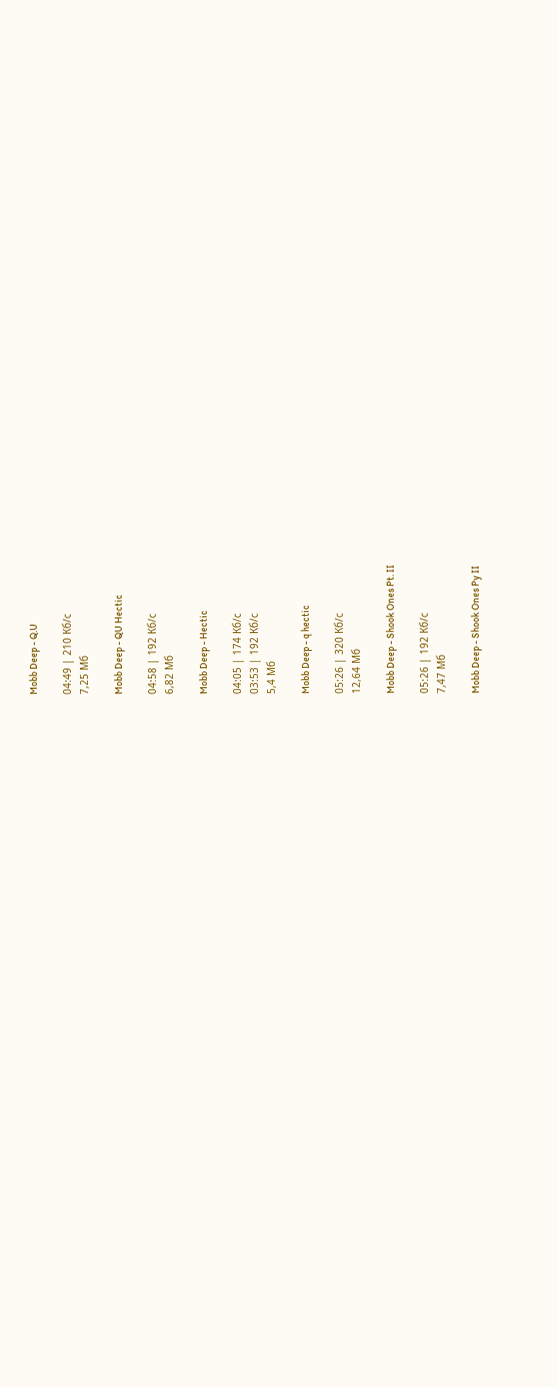Mobb Deep - Q.U

04:49 | 210 Кб/с
7,25 Мб

Mobb Deep - QU Hectic

04:58 | 192 Кб/с
6,82 Мб

Mobb Deep - Hectic

04:05 | 174 Кб/с
03:53 | 192 Кб/с
5,4 Мб

Mobb Deep - q hectic

05:26 | 320 Кб/с
12,64 Мб

Mobb Deep - Shook Ones Pt. II

05:26 | 192 Кб/с
7,47 Мб

Mobb Deep - Shook Ones Py II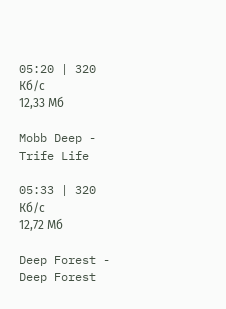05:20 | 320 Кб/с
12,33 Мб

Mobb Deep - Trife Life

05:33 | 320 Кб/с
12,72 Мб

Deep Forest - Deep Forest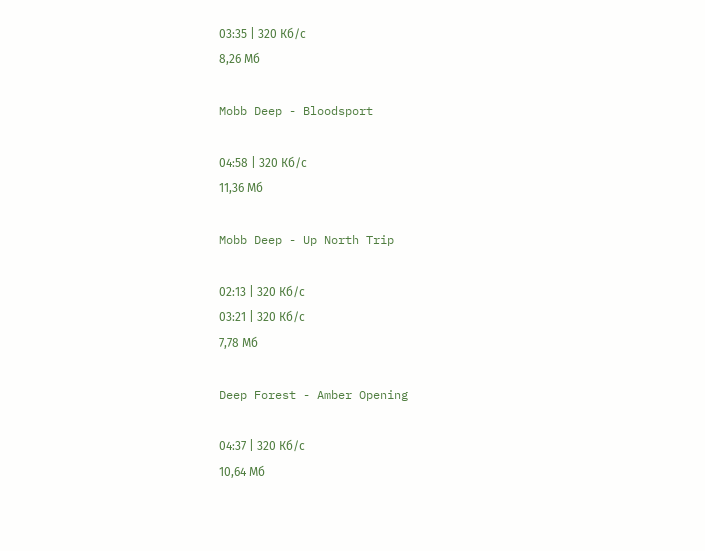03:35 | 320 Кб/с
8,26 Мб

Mobb Deep - Bloodsport

04:58 | 320 Кб/с
11,36 Мб

Mobb Deep - Up North Trip

02:13 | 320 Кб/с
03:21 | 320 Кб/с
7,78 Мб

Deep Forest - Amber Opening

04:37 | 320 Кб/с
10,64 Мб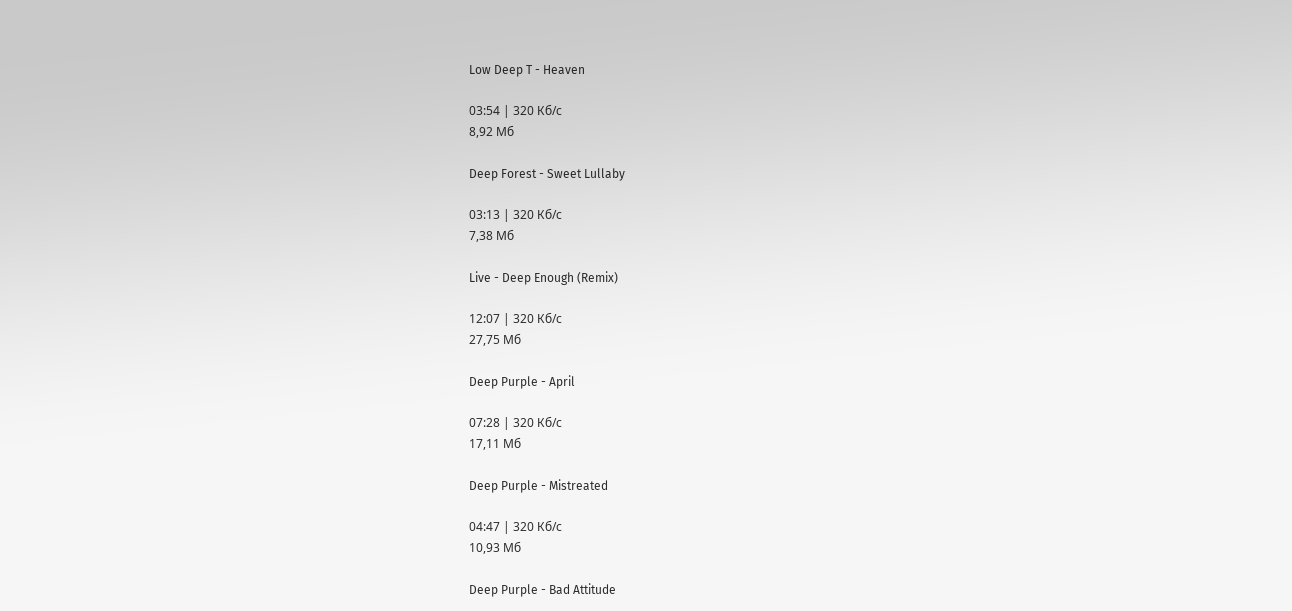Low Deep T - Heaven

03:54 | 320 Кб/с
8,92 Мб

Deep Forest - Sweet Lullaby

03:13 | 320 Кб/с
7,38 Мб

Live - Deep Enough (Remix)

12:07 | 320 Кб/с
27,75 Мб

Deep Purple - April

07:28 | 320 Кб/с
17,11 Мб

Deep Purple - Mistreated

04:47 | 320 Кб/с
10,93 Мб

Deep Purple - Bad Attitude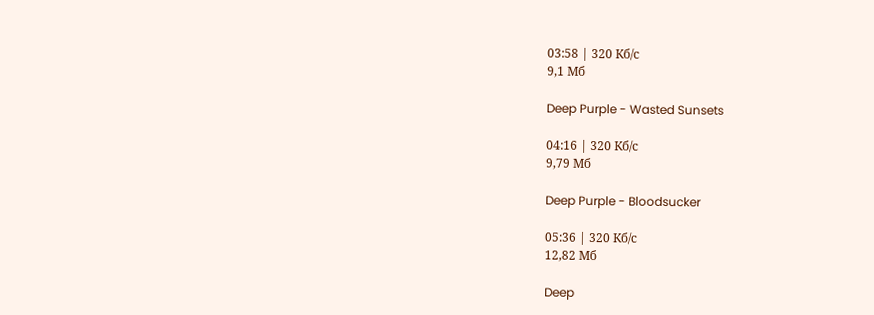03:58 | 320 Кб/с
9,1 Мб

Deep Purple - Wasted Sunsets

04:16 | 320 Кб/с
9,79 Мб

Deep Purple - Bloodsucker

05:36 | 320 Кб/с
12,82 Мб

Deep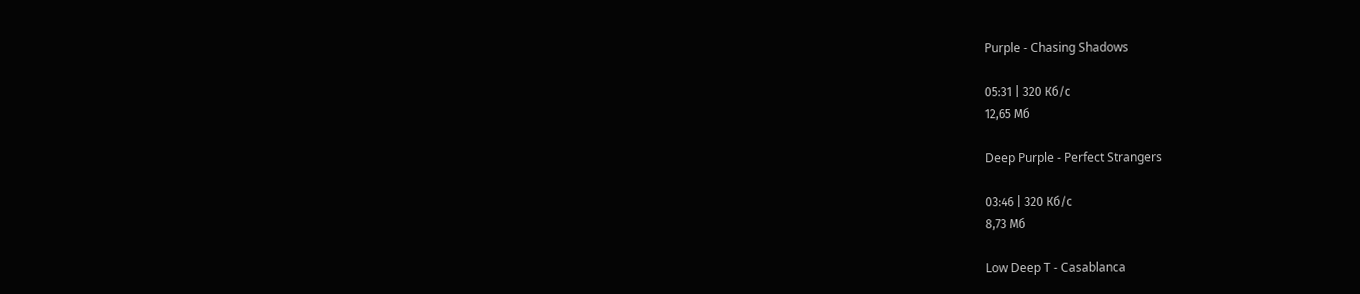Purple - Chasing Shadows

05:31 | 320 Кб/с
12,65 Мб

Deep Purple - Perfect Strangers

03:46 | 320 Кб/с
8,73 Мб

Low Deep T - Casablanca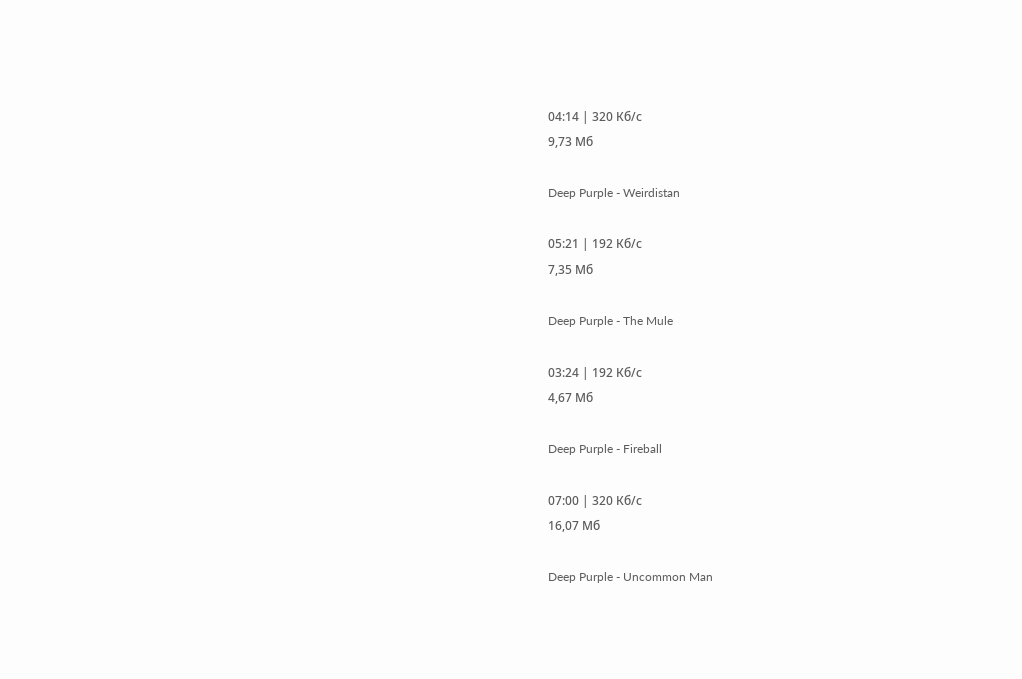04:14 | 320 Кб/с
9,73 Мб

Deep Purple - Weirdistan

05:21 | 192 Кб/с
7,35 Мб

Deep Purple - The Mule

03:24 | 192 Кб/с
4,67 Мб

Deep Purple - Fireball

07:00 | 320 Кб/с
16,07 Мб

Deep Purple - Uncommon Man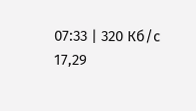07:33 | 320 Кб/с
17,29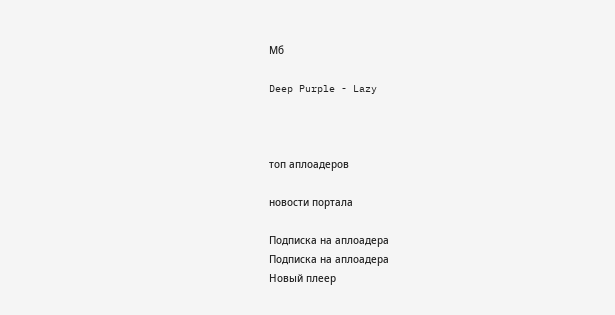Мб

Deep Purple - Lazy



топ аплоадеров

новости портала

Подписка на аплоадера
Подписка на аплоадера
Новый плеер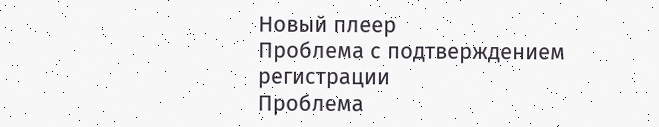Новый плеер
Проблема с подтверждением регистрации
Проблема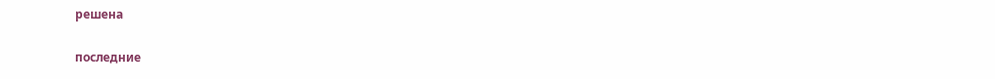решена

последние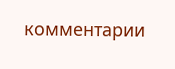комментарии